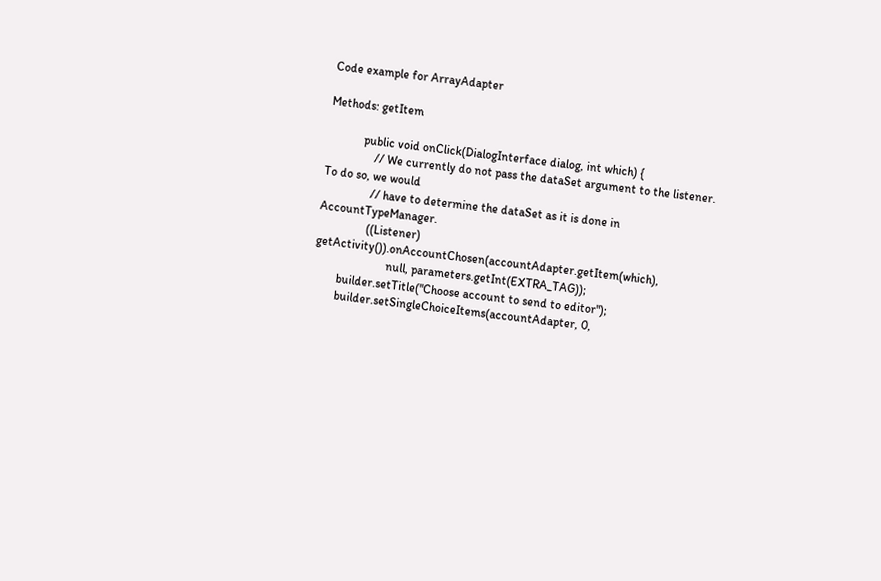Code example for ArrayAdapter

Methods: getItem

            public void onClick(DialogInterface dialog, int which) {
                // We currently do not pass the dataSet argument to the listener. To do so, we would
                // have to determine the dataSet as it is done in AccountTypeManager.
                ((Listener) getActivity()).onAccountChosen(accountAdapter.getItem(which),
                        null, parameters.getInt(EXTRA_TAG));
        builder.setTitle("Choose account to send to editor");
        builder.setSingleChoiceItems(accountAdapter, 0,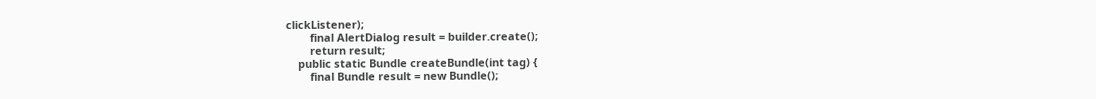clickListener);
        final AlertDialog result = builder.create();
        return result;
    public static Bundle createBundle(int tag) {
        final Bundle result = new Bundle();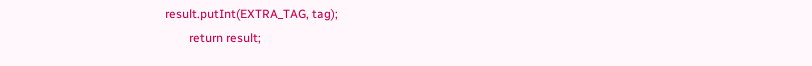result.putInt(EXTRA_TAG, tag);
        return result;